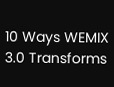10 Ways WEMIX 3.0 Transforms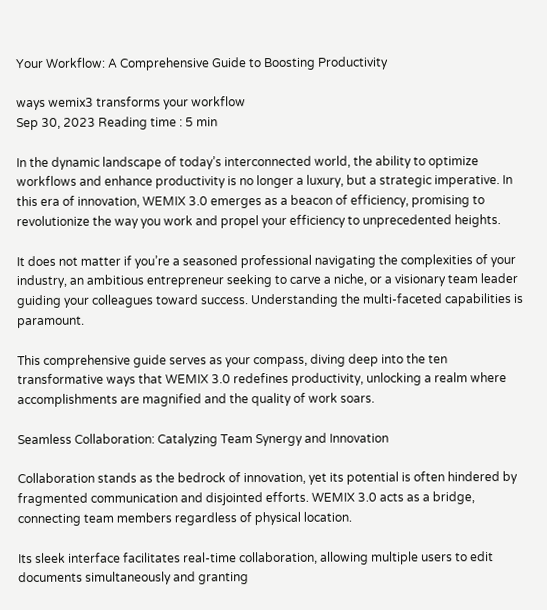Your Workflow: A Comprehensive Guide to Boosting Productivity

ways wemix3 transforms your workflow
Sep 30, 2023 Reading time : 5 min

In the dynamic landscape of today’s interconnected world, the ability to optimize workflows and enhance productivity is no longer a luxury, but a strategic imperative. In this era of innovation, WEMIX 3.0 emerges as a beacon of efficiency, promising to revolutionize the way you work and propel your efficiency to unprecedented heights.

It does not matter if you’re a seasoned professional navigating the complexities of your industry, an ambitious entrepreneur seeking to carve a niche, or a visionary team leader guiding your colleagues toward success. Understanding the multi-faceted capabilities is paramount.

This comprehensive guide serves as your compass, diving deep into the ten transformative ways that WEMIX 3.0 redefines productivity, unlocking a realm where accomplishments are magnified and the quality of work soars.

Seamless Collaboration: Catalyzing Team Synergy and Innovation

Collaboration stands as the bedrock of innovation, yet its potential is often hindered by fragmented communication and disjointed efforts. WEMIX 3.0 acts as a bridge, connecting team members regardless of physical location.

Its sleek interface facilitates real-time collaboration, allowing multiple users to edit documents simultaneously and granting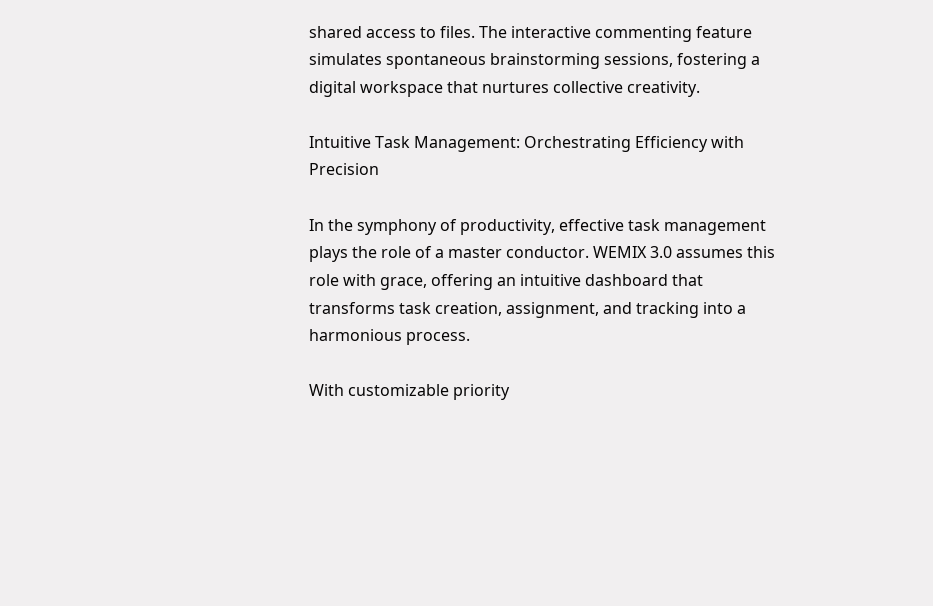shared access to files. The interactive commenting feature simulates spontaneous brainstorming sessions, fostering a digital workspace that nurtures collective creativity.

Intuitive Task Management: Orchestrating Efficiency with Precision

In the symphony of productivity, effective task management plays the role of a master conductor. WEMIX 3.0 assumes this role with grace, offering an intuitive dashboard that transforms task creation, assignment, and tracking into a harmonious process.

With customizable priority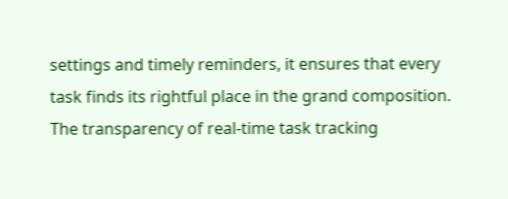settings and timely reminders, it ensures that every task finds its rightful place in the grand composition. The transparency of real-time task tracking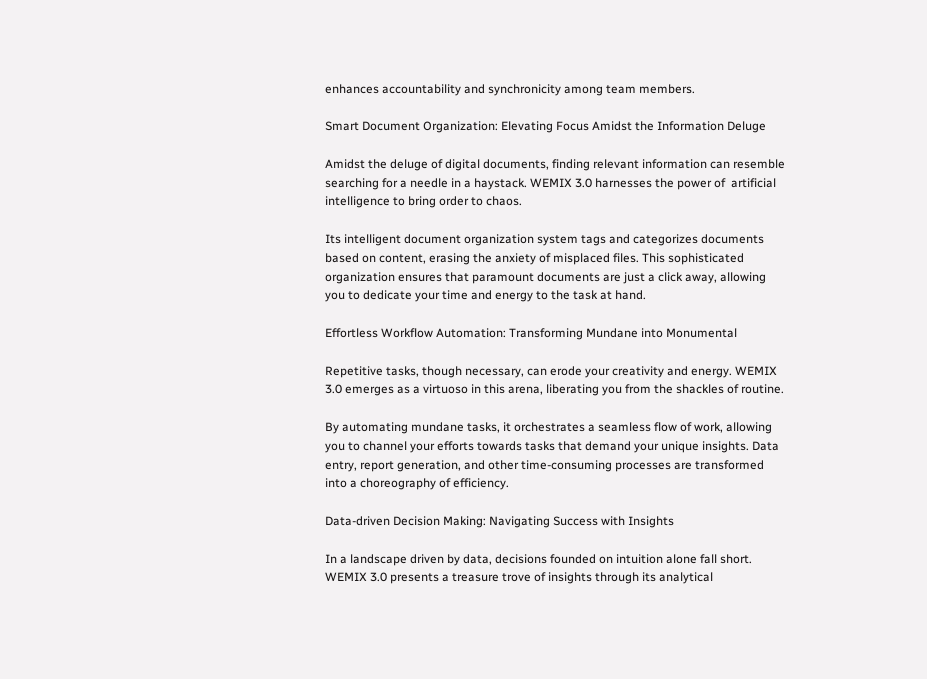enhances accountability and synchronicity among team members.

Smart Document Organization: Elevating Focus Amidst the Information Deluge

Amidst the deluge of digital documents, finding relevant information can resemble searching for a needle in a haystack. WEMIX 3.0 harnesses the power of  artificial intelligence to bring order to chaos.

Its intelligent document organization system tags and categorizes documents based on content, erasing the anxiety of misplaced files. This sophisticated organization ensures that paramount documents are just a click away, allowing you to dedicate your time and energy to the task at hand.

Effortless Workflow Automation: Transforming Mundane into Monumental

Repetitive tasks, though necessary, can erode your creativity and energy. WEMIX 3.0 emerges as a virtuoso in this arena, liberating you from the shackles of routine.

By automating mundane tasks, it orchestrates a seamless flow of work, allowing you to channel your efforts towards tasks that demand your unique insights. Data entry, report generation, and other time-consuming processes are transformed into a choreography of efficiency.

Data-driven Decision Making: Navigating Success with Insights

In a landscape driven by data, decisions founded on intuition alone fall short. WEMIX 3.0 presents a treasure trove of insights through its analytical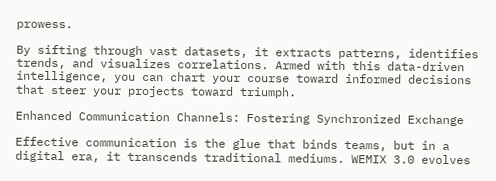prowess.

By sifting through vast datasets, it extracts patterns, identifies trends, and visualizes correlations. Armed with this data-driven intelligence, you can chart your course toward informed decisions that steer your projects toward triumph.

Enhanced Communication Channels: Fostering Synchronized Exchange

Effective communication is the glue that binds teams, but in a digital era, it transcends traditional mediums. WEMIX 3.0 evolves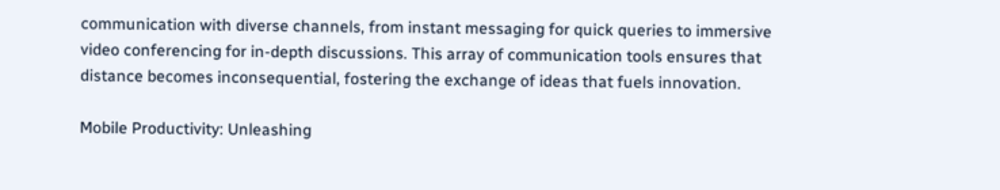communication with diverse channels, from instant messaging for quick queries to immersive video conferencing for in-depth discussions. This array of communication tools ensures that distance becomes inconsequential, fostering the exchange of ideas that fuels innovation.

Mobile Productivity: Unleashing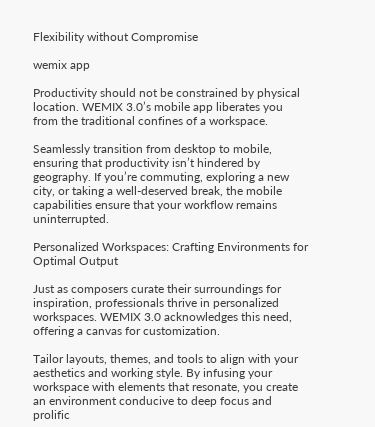Flexibility without Compromise

wemix app

Productivity should not be constrained by physical location. WEMIX 3.0’s mobile app liberates you from the traditional confines of a workspace.

Seamlessly transition from desktop to mobile, ensuring that productivity isn’t hindered by geography. If you’re commuting, exploring a new city, or taking a well-deserved break, the mobile capabilities ensure that your workflow remains uninterrupted.

Personalized Workspaces: Crafting Environments for Optimal Output

Just as composers curate their surroundings for inspiration, professionals thrive in personalized workspaces. WEMIX 3.0 acknowledges this need, offering a canvas for customization.

Tailor layouts, themes, and tools to align with your aesthetics and working style. By infusing your workspace with elements that resonate, you create an environment conducive to deep focus and prolific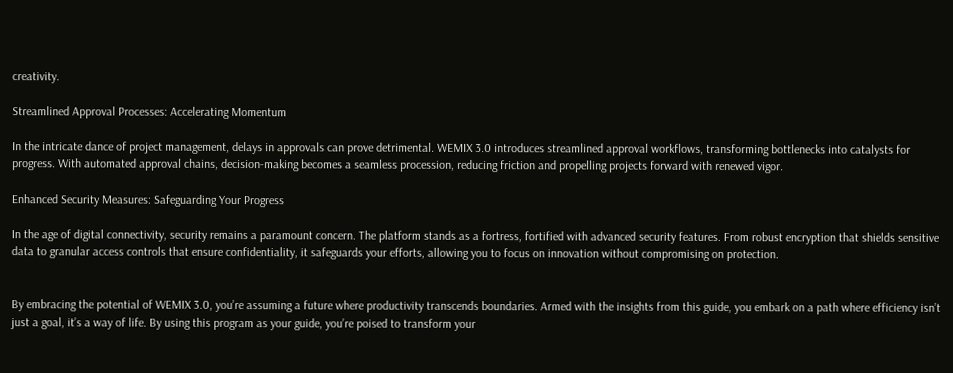creativity.

Streamlined Approval Processes: Accelerating Momentum

In the intricate dance of project management, delays in approvals can prove detrimental. WEMIX 3.0 introduces streamlined approval workflows, transforming bottlenecks into catalysts for progress. With automated approval chains, decision-making becomes a seamless procession, reducing friction and propelling projects forward with renewed vigor.

Enhanced Security Measures: Safeguarding Your Progress

In the age of digital connectivity, security remains a paramount concern. The platform stands as a fortress, fortified with advanced security features. From robust encryption that shields sensitive data to granular access controls that ensure confidentiality, it safeguards your efforts, allowing you to focus on innovation without compromising on protection.


By embracing the potential of WEMIX 3.0, you’re assuming a future where productivity transcends boundaries. Armed with the insights from this guide, you embark on a path where efficiency isn’t just a goal, it’s a way of life. By using this program as your guide, you’re poised to transform your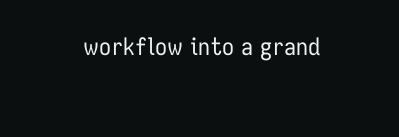workflow into a grand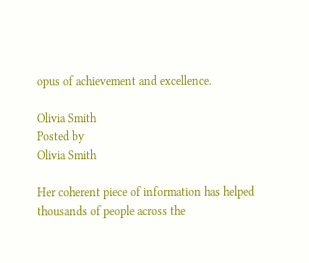opus of achievement and excellence.

Olivia Smith
Posted by
Olivia Smith

Her coherent piece of information has helped thousands of people across the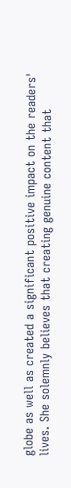globe as well as created a significant positive impact on the readers' lives. She solemnly believes that creating genuine content that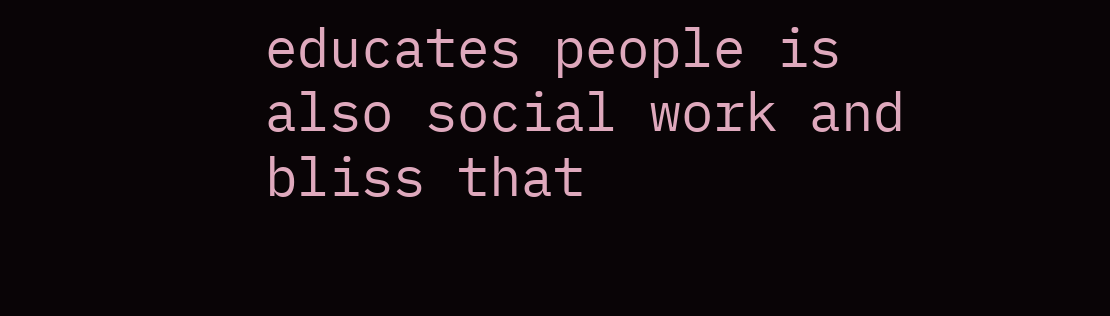educates people is also social work and bliss that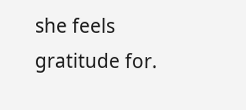she feels gratitude for.